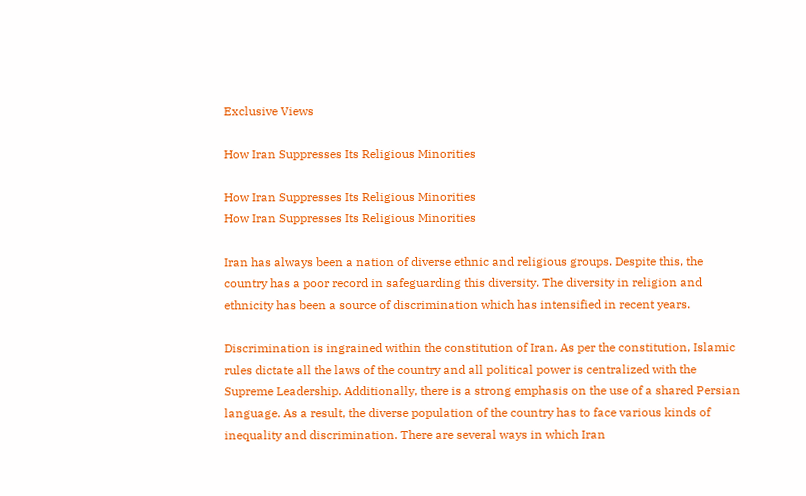Exclusive Views

How Iran Suppresses Its Religious Minorities

How Iran Suppresses Its Religious Minorities
How Iran Suppresses Its Religious Minorities

Iran has always been a nation of diverse ethnic and religious groups. Despite this, the country has a poor record in safeguarding this diversity. The diversity in religion and ethnicity has been a source of discrimination which has intensified in recent years.

Discrimination is ingrained within the constitution of Iran. As per the constitution, Islamic rules dictate all the laws of the country and all political power is centralized with the Supreme Leadership. Additionally, there is a strong emphasis on the use of a shared Persian language. As a result, the diverse population of the country has to face various kinds of inequality and discrimination. There are several ways in which Iran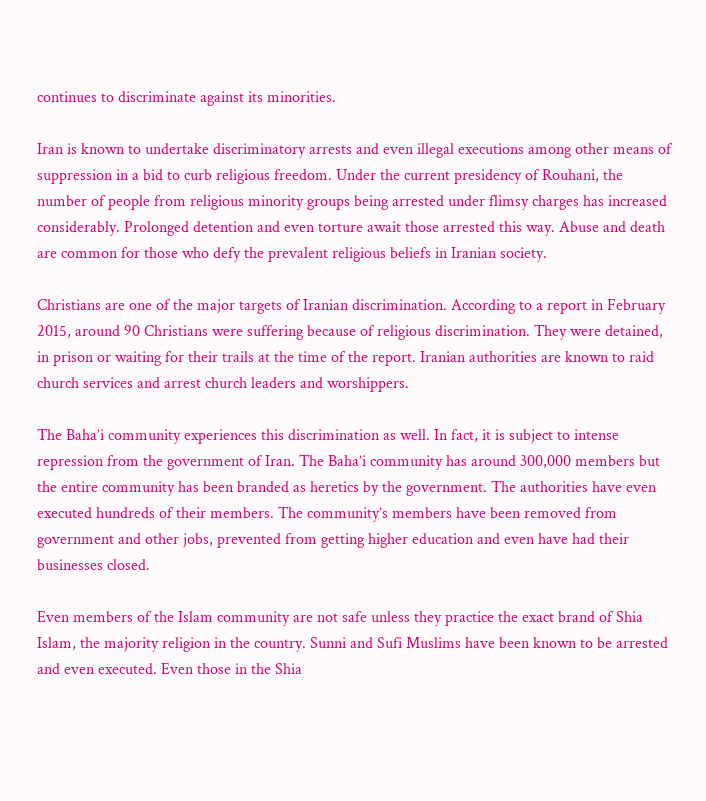continues to discriminate against its minorities.

Iran is known to undertake discriminatory arrests and even illegal executions among other means of suppression in a bid to curb religious freedom. Under the current presidency of Rouhani, the number of people from religious minority groups being arrested under flimsy charges has increased considerably. Prolonged detention and even torture await those arrested this way. Abuse and death are common for those who defy the prevalent religious beliefs in Iranian society.

Christians are one of the major targets of Iranian discrimination. According to a report in February 2015, around 90 Christians were suffering because of religious discrimination. They were detained, in prison or waiting for their trails at the time of the report. Iranian authorities are known to raid church services and arrest church leaders and worshippers.

The Baha’i community experiences this discrimination as well. In fact, it is subject to intense repression from the government of Iran. The Baha’i community has around 300,000 members but the entire community has been branded as heretics by the government. The authorities have even executed hundreds of their members. The community’s members have been removed from government and other jobs, prevented from getting higher education and even have had their businesses closed.

Even members of the Islam community are not safe unless they practice the exact brand of Shia Islam, the majority religion in the country. Sunni and Sufi Muslims have been known to be arrested and even executed. Even those in the Shia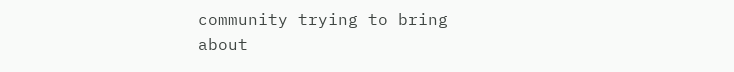community trying to bring about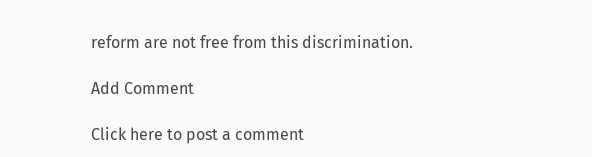reform are not free from this discrimination.

Add Comment

Click here to post a comment